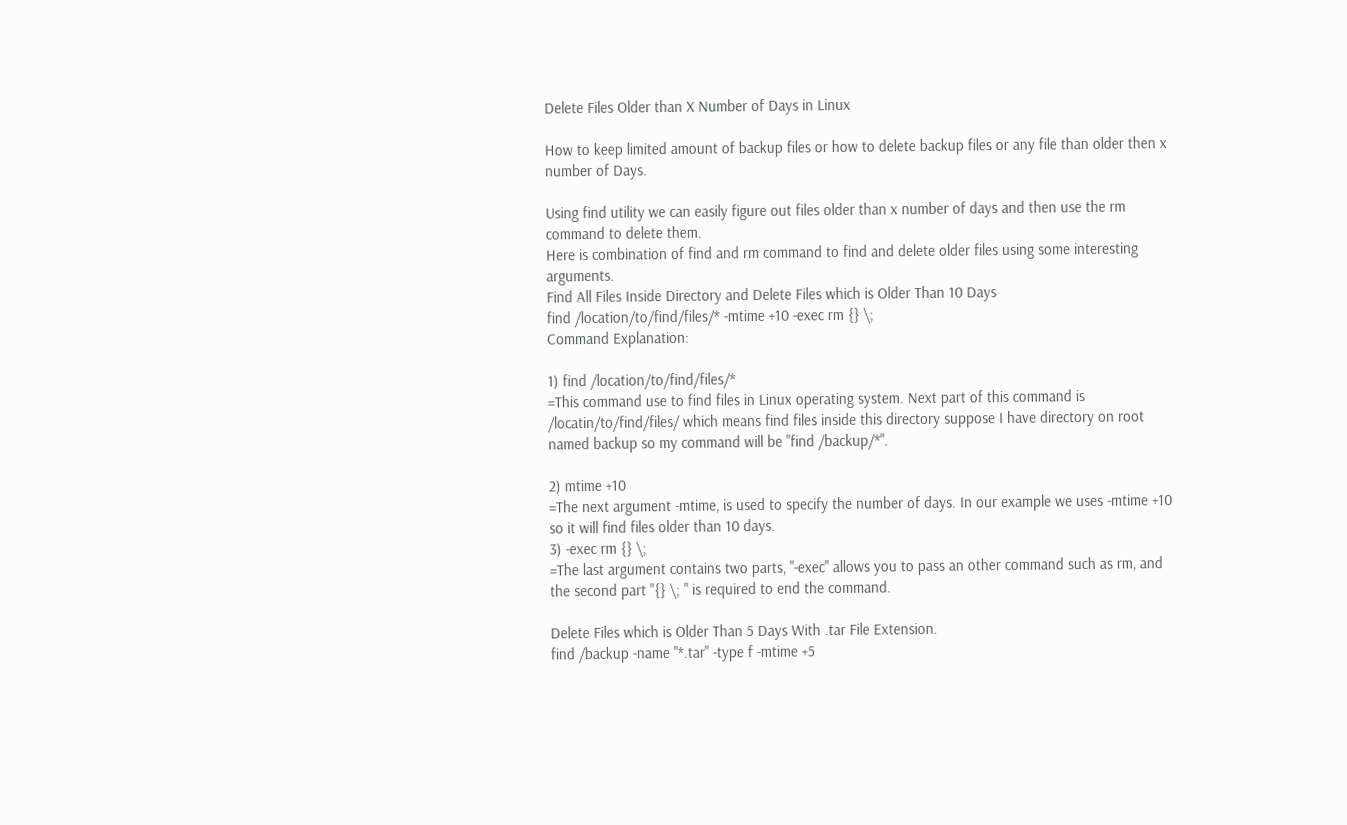Delete Files Older than X Number of Days in Linux

How to keep limited amount of backup files or how to delete backup files or any file than older then x number of Days.

Using find utility we can easily figure out files older than x number of days and then use the rm command to delete them.
Here is combination of find and rm command to find and delete older files using some interesting arguments.
Find All Files Inside Directory and Delete Files which is Older Than 10 Days
find /location/to/find/files/* -mtime +10 -exec rm {} \;
Command Explanation:

1) find /location/to/find/files/*
=This command use to find files in Linux operating system. Next part of this command is /locatin/to/find/files/ which means find files inside this directory suppose I have directory on root named backup so my command will be "find /backup/*".

2) mtime +10
=The next argument -mtime, is used to specify the number of days. In our example we uses -mtime +10 so it will find files older than 10 days.
3) -exec rm {} \;
=The last argument contains two parts, "-exec" allows you to pass an other command such as rm, and the second part "{} \; " is required to end the command.

Delete Files which is Older Than 5 Days With .tar File Extension.
find /backup -name "*.tar" -type f -mtime +5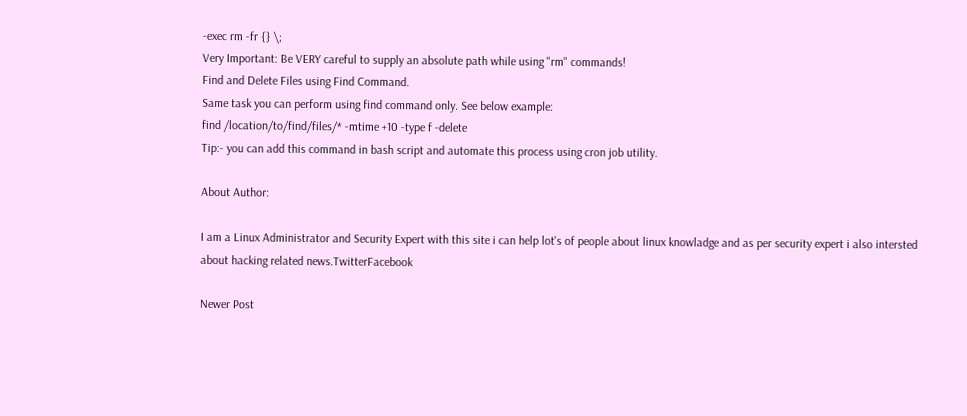-exec rm -fr {} \;
Very Important: Be VERY careful to supply an absolute path while using "rm" commands!
Find and Delete Files using Find Command.
Same task you can perform using find command only. See below example:
find /location/to/find/files/* -mtime +10 -type f -delete
Tip:- you can add this command in bash script and automate this process using cron job utility.

About Author:

I am a Linux Administrator and Security Expert with this site i can help lot's of people about linux knowladge and as per security expert i also intersted about hacking related news.TwitterFacebook

Newer Post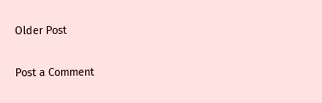Older Post


Post a Comment